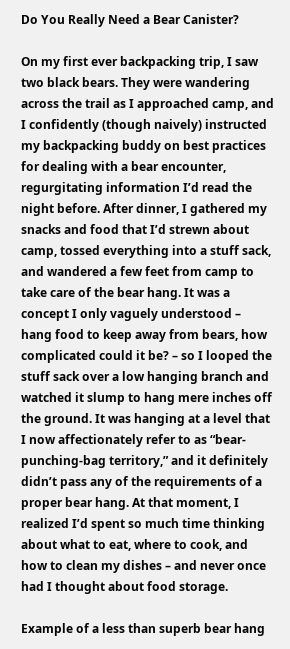Do You Really Need a Bear Canister?

On my first ever backpacking trip, I saw two black bears. They were wandering across the trail as I approached camp, and I confidently (though naively) instructed my backpacking buddy on best practices for dealing with a bear encounter, regurgitating information I’d read the night before. After dinner, I gathered my snacks and food that I’d strewn about camp, tossed everything into a stuff sack, and wandered a few feet from camp to take care of the bear hang. It was a concept I only vaguely understood – hang food to keep away from bears, how complicated could it be? – so I looped the stuff sack over a low hanging branch and watched it slump to hang mere inches off the ground. It was hanging at a level that I now affectionately refer to as “bear-punching-bag territory,” and it definitely didn’t pass any of the requirements of a proper bear hang. At that moment, I realized I’d spent so much time thinking about what to eat, where to cook, and how to clean my dishes – and never once had I thought about food storage.

Example of a less than superb bear hang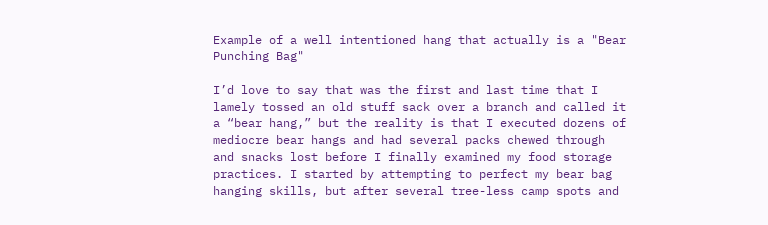Example of a well intentioned hang that actually is a "Bear Punching Bag"

I’d love to say that was the first and last time that I lamely tossed an old stuff sack over a branch and called it a “bear hang,” but the reality is that I executed dozens of mediocre bear hangs and had several packs chewed through and snacks lost before I finally examined my food storage practices. I started by attempting to perfect my bear bag hanging skills, but after several tree-less camp spots and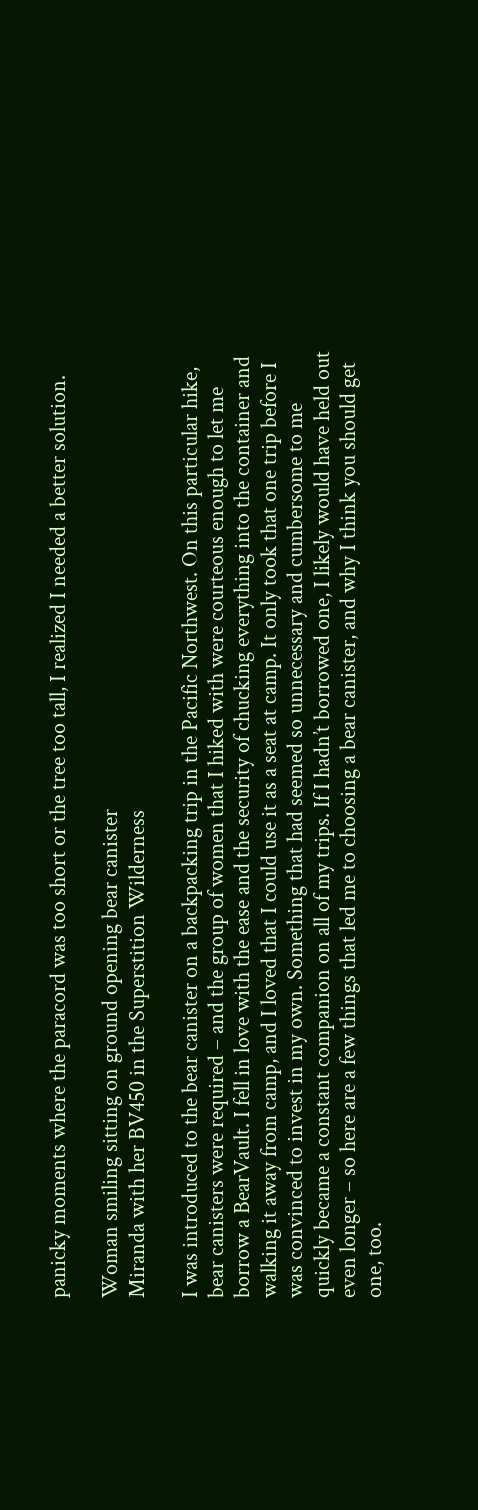panicky moments where the paracord was too short or the tree too tall, I realized I needed a better solution.

Woman smiling sitting on ground opening bear canister
Miranda with her BV450 in the Superstition Wilderness

I was introduced to the bear canister on a backpacking trip in the Pacific Northwest. On this particular hike, bear canisters were required – and the group of women that I hiked with were courteous enough to let me borrow a BearVault. I fell in love with the ease and the security of chucking everything into the container and walking it away from camp, and I loved that I could use it as a seat at camp. It only took that one trip before I was convinced to invest in my own. Something that had seemed so unnecessary and cumbersome to me quickly became a constant companion on all of my trips. If I hadn’t borrowed one, I likely would have held out even longer – so here are a few things that led me to choosing a bear canister, and why I think you should get one, too.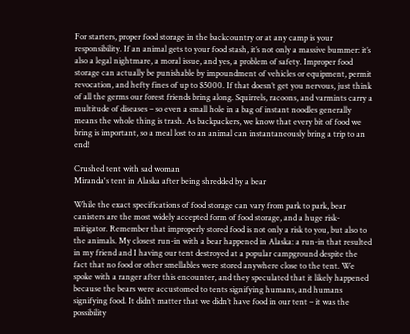For starters, proper food storage in the backcountry or at any camp is your responsibility. If an animal gets to your food stash, it’s not only a massive bummer: it’s also a legal nightmare, a moral issue, and yes, a problem of safety. Improper food storage can actually be punishable by impoundment of vehicles or equipment, permit revocation, and hefty fines of up to $5000. If that doesn’t get you nervous, just think of all the germs our forest friends bring along. Squirrels, racoons, and varmints carry a multitude of diseases – so even a small hole in a bag of instant noodles generally means the whole thing is trash. As backpackers, we know that every bit of food we bring is important, so a meal lost to an animal can instantaneously bring a trip to an end!

Crushed tent with sad woman
Miranda's tent in Alaska after being shredded by a bear

While the exact specifications of food storage can vary from park to park, bear canisters are the most widely accepted form of food storage, and a huge risk-mitigator. Remember that improperly stored food is not only a risk to you, but also to the animals. My closest run-in with a bear happened in Alaska: a run-in that resulted in my friend and I having our tent destroyed at a popular campground despite the fact that no food or other smellables were stored anywhere close to the tent. We spoke with a ranger after this encounter, and they speculated that it likely happened because the bears were accustomed to tents signifying humans, and humans signifying food. It didn’t matter that we didn’t have food in our tent – it was the possibility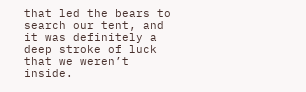that led the bears to search our tent, and it was definitely a deep stroke of luck that we weren’t inside.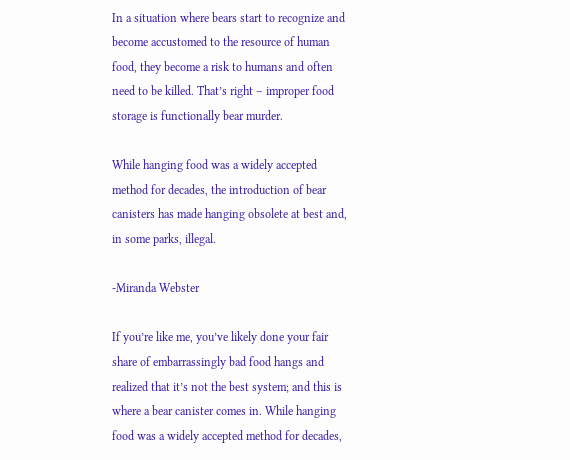In a situation where bears start to recognize and become accustomed to the resource of human food, they become a risk to humans and often need to be killed. That’s right – improper food storage is functionally bear murder.

While hanging food was a widely accepted method for decades, the introduction of bear canisters has made hanging obsolete at best and, in some parks, illegal.

-Miranda Webster

If you’re like me, you’ve likely done your fair share of embarrassingly bad food hangs and realized that it’s not the best system; and this is where a bear canister comes in. While hanging food was a widely accepted method for decades,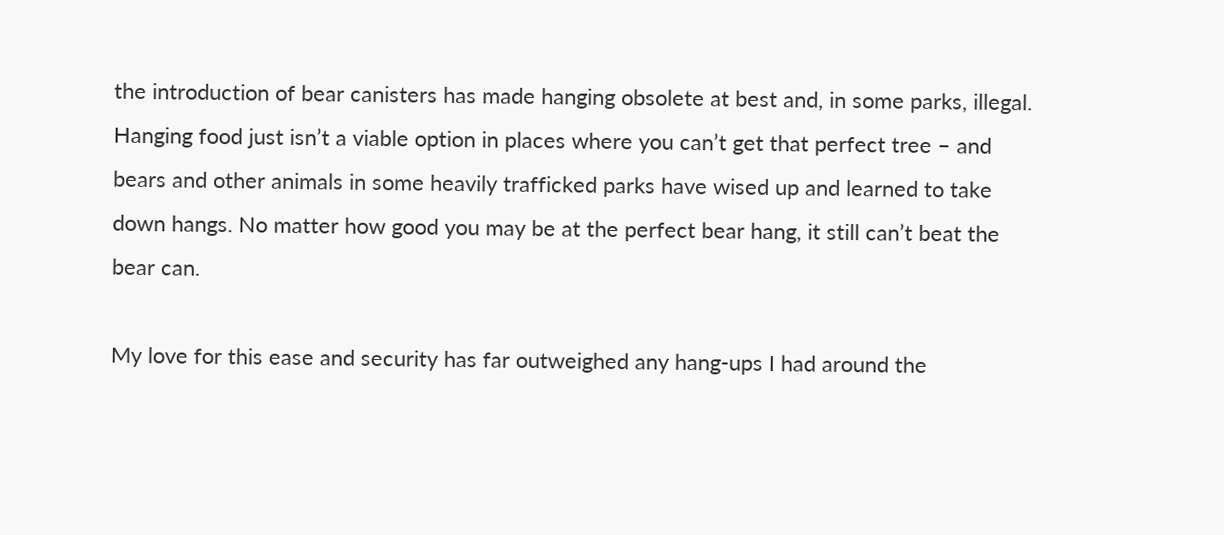the introduction of bear canisters has made hanging obsolete at best and, in some parks, illegal. Hanging food just isn’t a viable option in places where you can’t get that perfect tree – and bears and other animals in some heavily trafficked parks have wised up and learned to take down hangs. No matter how good you may be at the perfect bear hang, it still can’t beat the bear can.

My love for this ease and security has far outweighed any hang-ups I had around the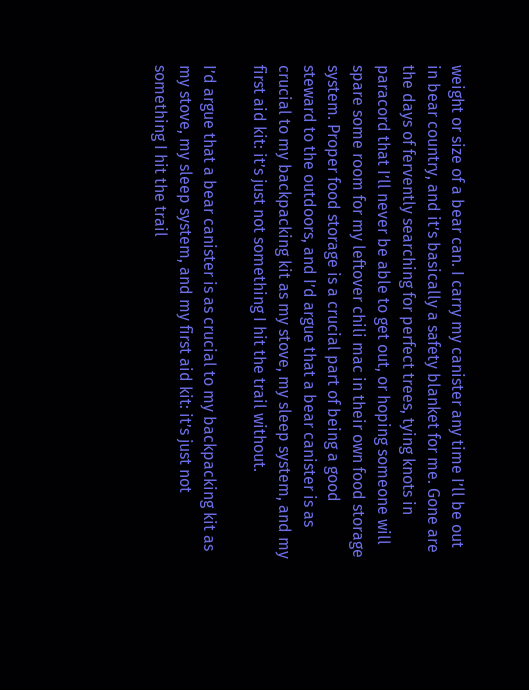weight or size of a bear can. I carry my canister any time I’ll be out in bear country, and it’s basically a safety blanket for me. Gone are the days of fervently searching for perfect trees, tying knots in paracord that I’ll never be able to get out, or hoping someone will spare some room for my leftover chili mac in their own food storage system. Proper food storage is a crucial part of being a good steward to the outdoors, and I’d argue that a bear canister is as crucial to my backpacking kit as my stove, my sleep system, and my first aid kit: it’s just not something I hit the trail without.

I’d argue that a bear canister is as crucial to my backpacking kit as my stove, my sleep system, and my first aid kit: it’s just not something I hit the trail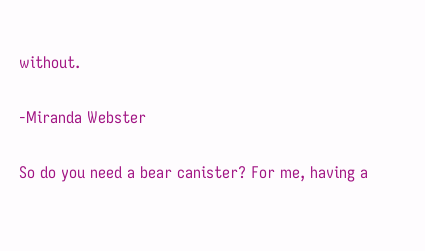without.

-Miranda Webster

So do you need a bear canister? For me, having a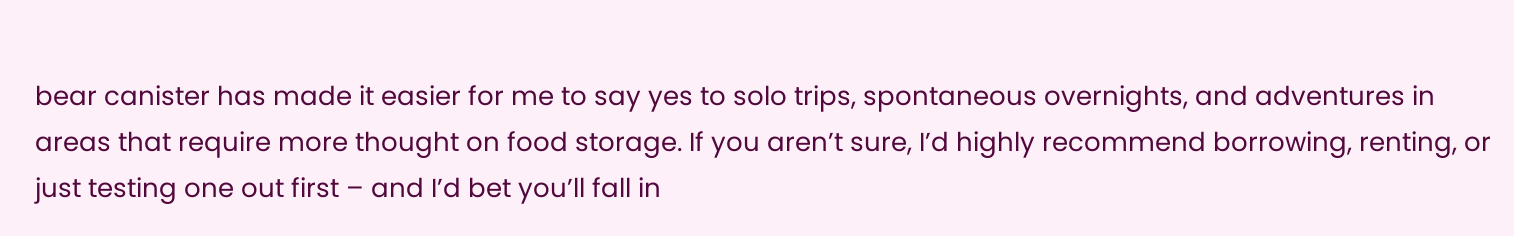bear canister has made it easier for me to say yes to solo trips, spontaneous overnights, and adventures in areas that require more thought on food storage. If you aren’t sure, I’d highly recommend borrowing, renting, or just testing one out first – and I’d bet you’ll fall in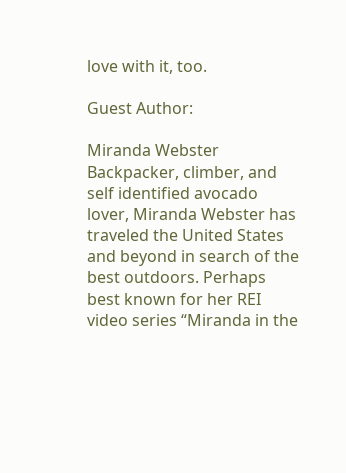love with it, too.

Guest Author:

Miranda Webster
Backpacker, climber, and self identified avocado lover, Miranda Webster has traveled the United States and beyond in search of the best outdoors. Perhaps best known for her REI video series “Miranda in the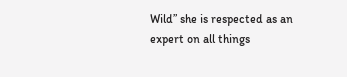Wild” she is respected as an expert on all things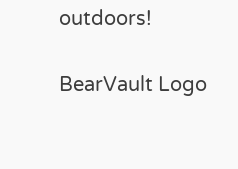outdoors!

BearVault Logo